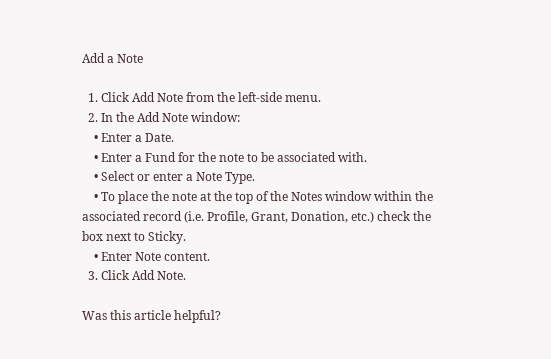Add a Note

  1. Click Add Note from the left-side menu.
  2. In the Add Note window:
    • Enter a Date.
    • Enter a Fund for the note to be associated with.
    • Select or enter a Note Type.
    • To place the note at the top of the Notes window within the associated record (i.e. Profile, Grant, Donation, etc.) check the box next to Sticky.
    • Enter Note content.
  3. Click Add Note.

Was this article helpful?